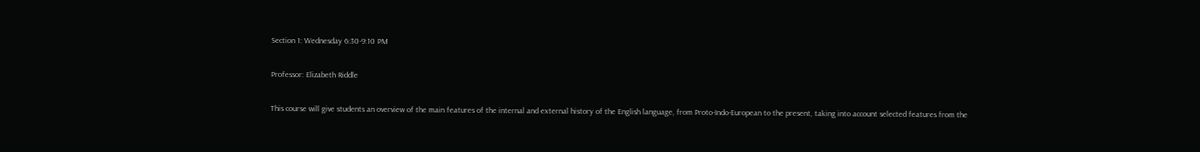Section 1: Wednesday 6:30-9:10 PM

Professor: Elizabeth Riddle

This course will give students an overview of the main features of the internal and external history of the English language, from Proto-Indo-European to the present, taking into account selected features from the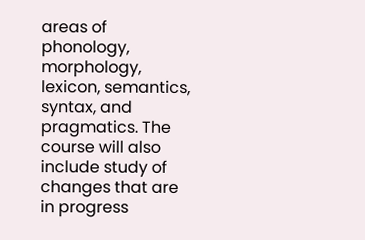areas of phonology, morphology, lexicon, semantics, syntax, and pragmatics. The course will also include study of changes that are in progress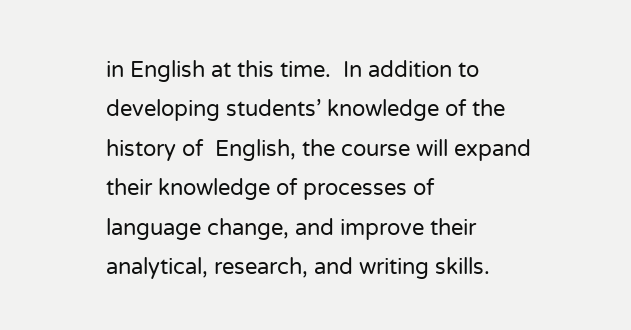in English at this time.  In addition to developing students’ knowledge of the history of  English, the course will expand their knowledge of processes of language change, and improve their analytical, research, and writing skills.